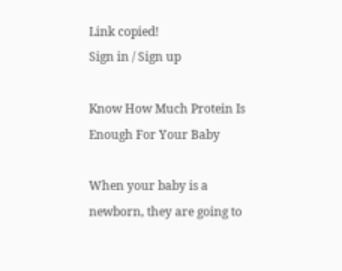Link copied!
Sign in / Sign up

Know How Much Protein Is Enough For Your Baby

When your baby is a newborn, they are going to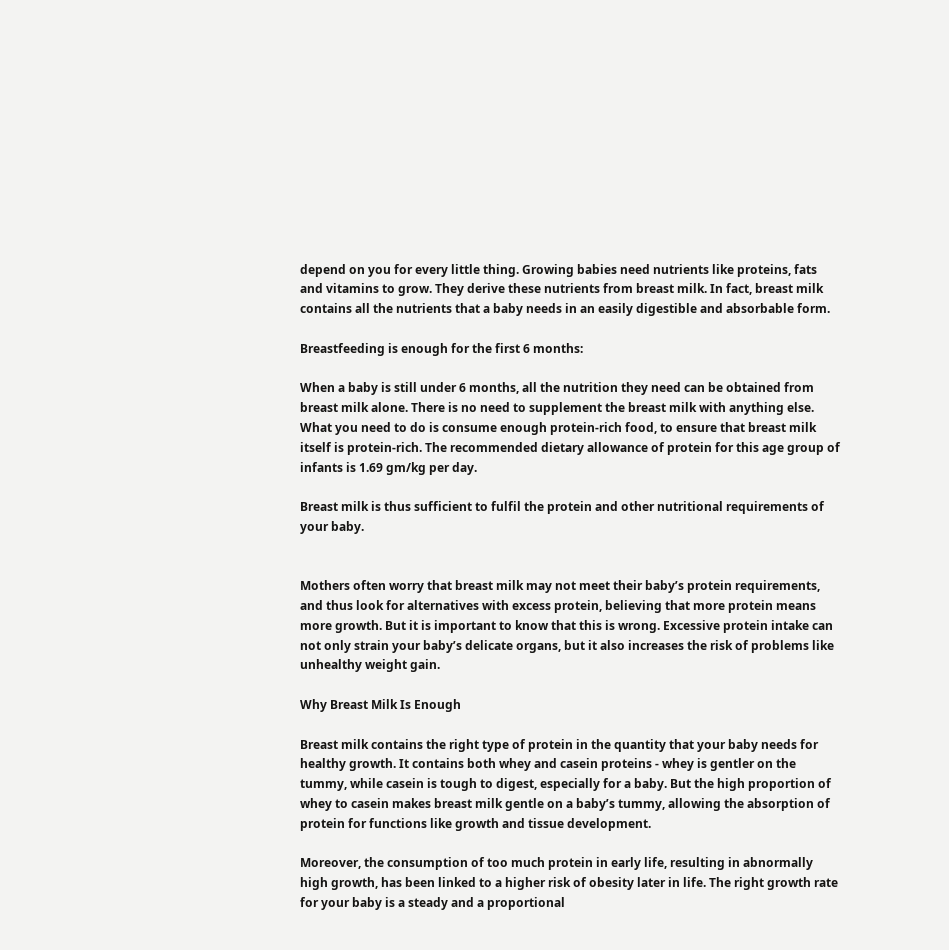depend on you for every little thing. Growing babies need nutrients like proteins, fats and vitamins to grow. They derive these nutrients from breast milk. In fact, breast milk contains all the nutrients that a baby needs in an easily digestible and absorbable form.

Breastfeeding is enough for the first 6 months:

When a baby is still under 6 months, all the nutrition they need can be obtained from breast milk alone. There is no need to supplement the breast milk with anything else. What you need to do is consume enough protein-rich food, to ensure that breast milk itself is protein-rich. The recommended dietary allowance of protein for this age group of infants is 1.69 gm/kg per day.

Breast milk is thus sufficient to fulfil the protein and other nutritional requirements of your baby.


Mothers often worry that breast milk may not meet their baby’s protein requirements, and thus look for alternatives with excess protein, believing that more protein means more growth. But it is important to know that this is wrong. Excessive protein intake can not only strain your baby’s delicate organs, but it also increases the risk of problems like unhealthy weight gain.

Why Breast Milk Is Enough

Breast milk contains the right type of protein in the quantity that your baby needs for healthy growth. It contains both whey and casein proteins - whey is gentler on the tummy, while casein is tough to digest, especially for a baby. But the high proportion of whey to casein makes breast milk gentle on a baby’s tummy, allowing the absorption of protein for functions like growth and tissue development.

Moreover, the consumption of too much protein in early life, resulting in abnormally high growth, has been linked to a higher risk of obesity later in life. The right growth rate for your baby is a steady and a proportional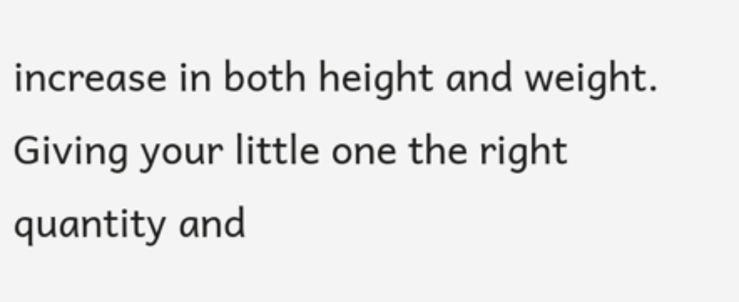increase in both height and weight. Giving your little one the right quantity and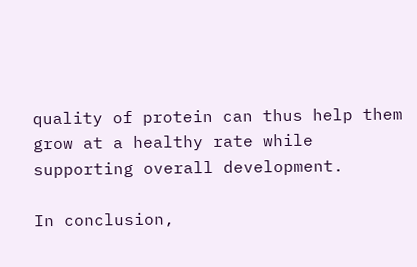quality of protein can thus help them grow at a healthy rate while supporting overall development.

In conclusion,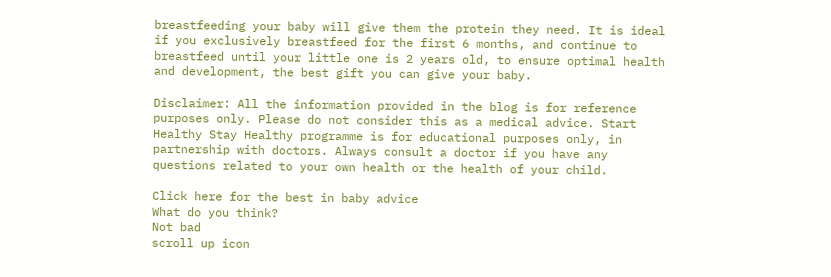breastfeeding your baby will give them the protein they need. It is ideal if you exclusively breastfeed for the first 6 months, and continue to breastfeed until your little one is 2 years old, to ensure optimal health and development, the best gift you can give your baby.

Disclaimer: All the information provided in the blog is for reference purposes only. Please do not consider this as a medical advice. Start Healthy Stay Healthy programme is for educational purposes only, in partnership with doctors. Always consult a doctor if you have any questions related to your own health or the health of your child.

Click here for the best in baby advice
What do you think?
Not bad
scroll up icon